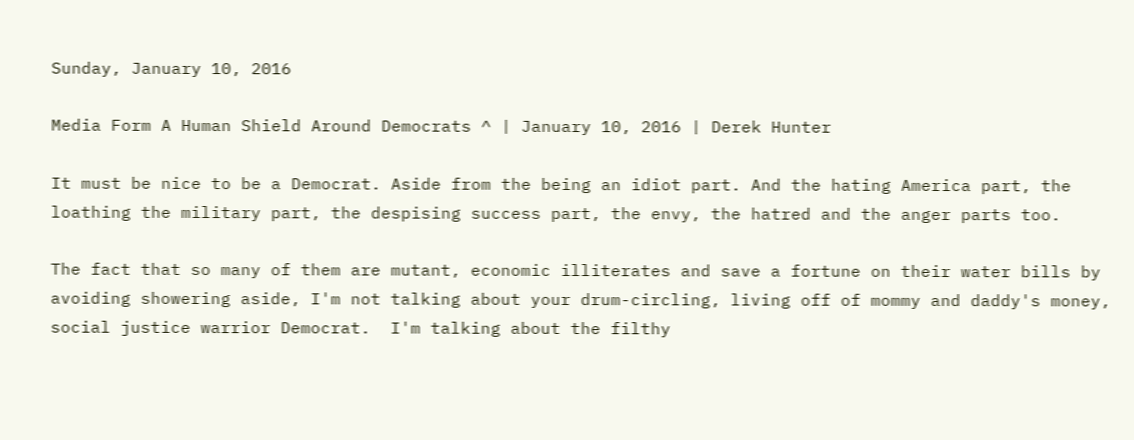Sunday, January 10, 2016

Media Form A Human Shield Around Democrats ^ | January 10, 2016 | Derek Hunter

It must be nice to be a Democrat. Aside from the being an idiot part. And the hating America part, the loathing the military part, the despising success part, the envy, the hatred and the anger parts too.

The fact that so many of them are mutant, economic illiterates and save a fortune on their water bills by avoiding showering aside, I'm not talking about your drum-circling, living off of mommy and daddy's money, social justice warrior Democrat.  I'm talking about the filthy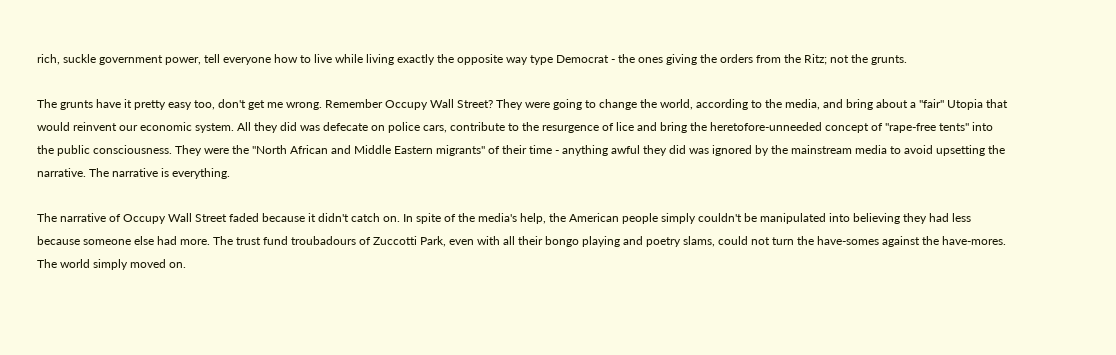rich, suckle government power, tell everyone how to live while living exactly the opposite way type Democrat - the ones giving the orders from the Ritz; not the grunts.

The grunts have it pretty easy too, don't get me wrong. Remember Occupy Wall Street? They were going to change the world, according to the media, and bring about a "fair" Utopia that would reinvent our economic system. All they did was defecate on police cars, contribute to the resurgence of lice and bring the heretofore-unneeded concept of "rape-free tents" into the public consciousness. They were the "North African and Middle Eastern migrants" of their time - anything awful they did was ignored by the mainstream media to avoid upsetting the narrative. The narrative is everything.

The narrative of Occupy Wall Street faded because it didn't catch on. In spite of the media's help, the American people simply couldn't be manipulated into believing they had less because someone else had more. The trust fund troubadours of Zuccotti Park, even with all their bongo playing and poetry slams, could not turn the have-somes against the have-mores. The world simply moved on.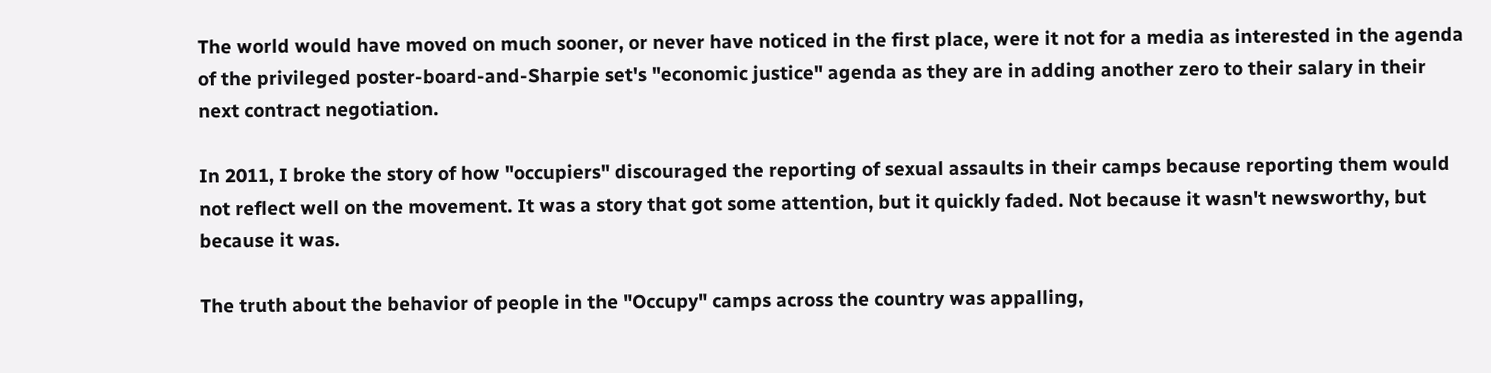The world would have moved on much sooner, or never have noticed in the first place, were it not for a media as interested in the agenda of the privileged poster-board-and-Sharpie set's "economic justice" agenda as they are in adding another zero to their salary in their next contract negotiation.

In 2011, I broke the story of how "occupiers" discouraged the reporting of sexual assaults in their camps because reporting them would not reflect well on the movement. It was a story that got some attention, but it quickly faded. Not because it wasn't newsworthy, but because it was.

The truth about the behavior of people in the "Occupy" camps across the country was appalling,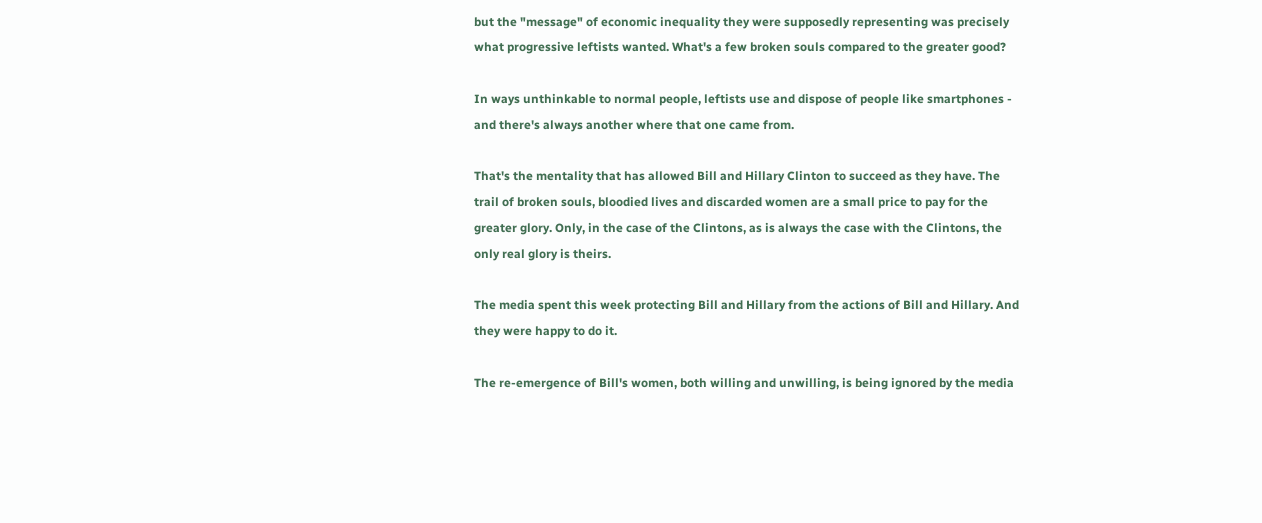but the "message" of economic inequality they were supposedly representing was precisely what progressive leftists wanted. What's a few broken souls compared to the greater good?

In ways unthinkable to normal people, leftists use and dispose of people like smartphones - and there's always another where that one came from.

That's the mentality that has allowed Bill and Hillary Clinton to succeed as they have. The trail of broken souls, bloodied lives and discarded women are a small price to pay for the greater glory. Only, in the case of the Clintons, as is always the case with the Clintons, the only real glory is theirs.

The media spent this week protecting Bill and Hillary from the actions of Bill and Hillary. And they were happy to do it.

The re-emergence of Bill's women, both willing and unwilling, is being ignored by the media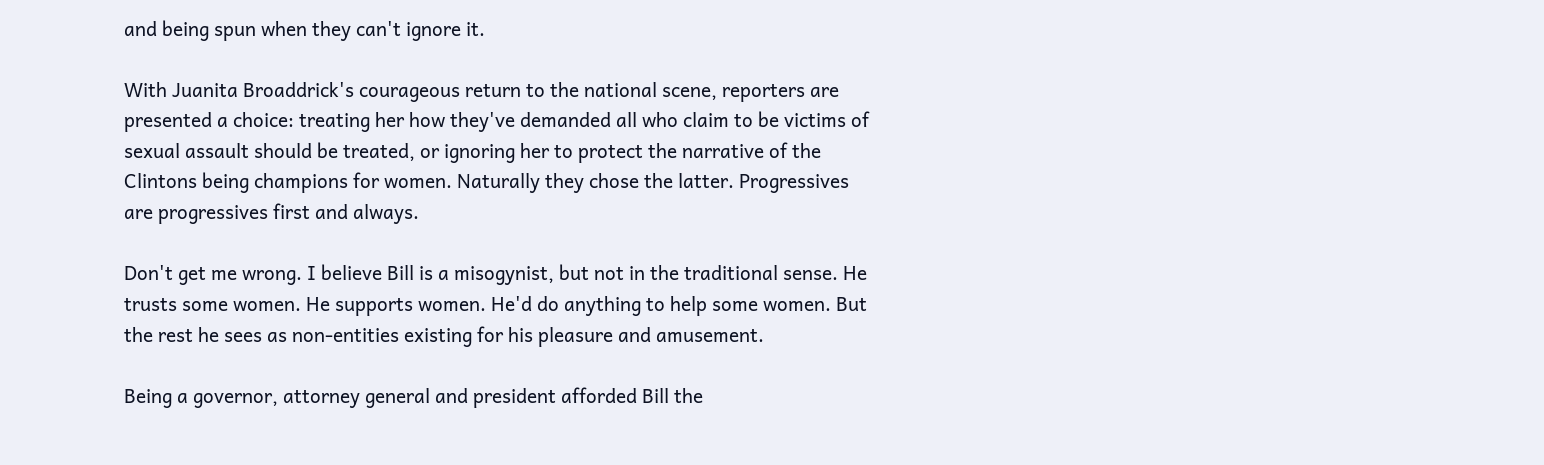and being spun when they can't ignore it.

With Juanita Broaddrick's courageous return to the national scene, reporters are presented a choice: treating her how they've demanded all who claim to be victims of sexual assault should be treated, or ignoring her to protect the narrative of the Clintons being champions for women. Naturally they chose the latter. Progressives are progressives first and always.

Don't get me wrong. I believe Bill is a misogynist, but not in the traditional sense. He trusts some women. He supports women. He'd do anything to help some women. But the rest he sees as non-entities existing for his pleasure and amusement.

Being a governor, attorney general and president afforded Bill the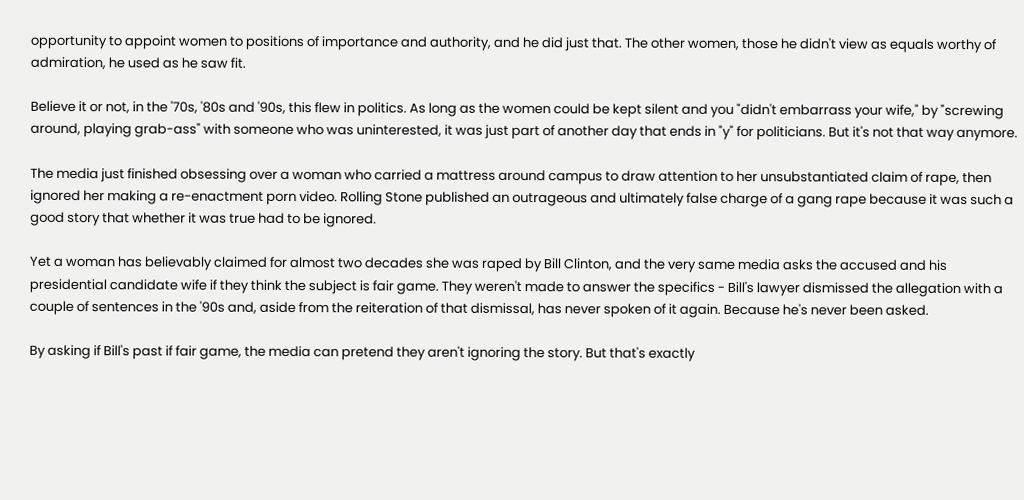opportunity to appoint women to positions of importance and authority, and he did just that. The other women, those he didn't view as equals worthy of admiration, he used as he saw fit.

Believe it or not, in the '70s, '80s and '90s, this flew in politics. As long as the women could be kept silent and you "didn't embarrass your wife," by "screwing around, playing grab-ass" with someone who was uninterested, it was just part of another day that ends in "y" for politicians. But it's not that way anymore.

The media just finished obsessing over a woman who carried a mattress around campus to draw attention to her unsubstantiated claim of rape, then ignored her making a re-enactment porn video. Rolling Stone published an outrageous and ultimately false charge of a gang rape because it was such a good story that whether it was true had to be ignored.

Yet a woman has believably claimed for almost two decades she was raped by Bill Clinton, and the very same media asks the accused and his presidential candidate wife if they think the subject is fair game. They weren't made to answer the specifics - Bill's lawyer dismissed the allegation with a couple of sentences in the '90s and, aside from the reiteration of that dismissal, has never spoken of it again. Because he's never been asked.

By asking if Bill's past if fair game, the media can pretend they aren't ignoring the story. But that's exactly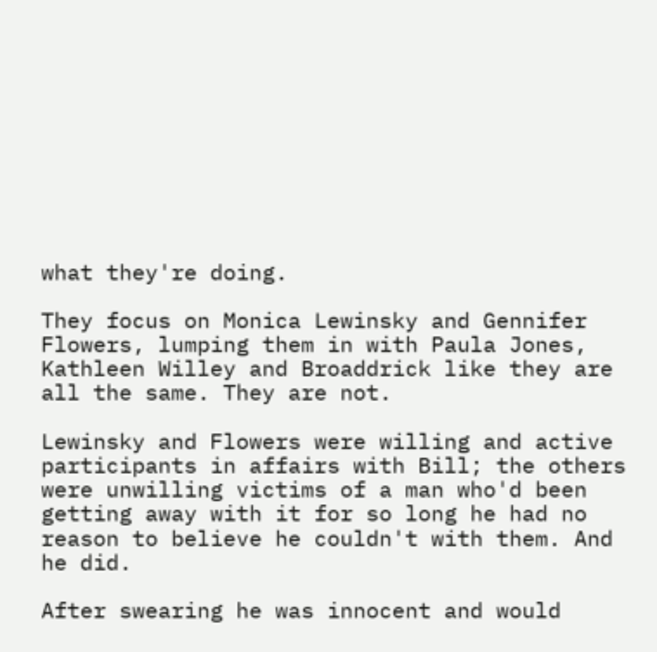what they're doing.

They focus on Monica Lewinsky and Gennifer Flowers, lumping them in with Paula Jones, Kathleen Willey and Broaddrick like they are all the same. They are not.

Lewinsky and Flowers were willing and active participants in affairs with Bill; the others were unwilling victims of a man who'd been getting away with it for so long he had no reason to believe he couldn't with them. And he did.

After swearing he was innocent and would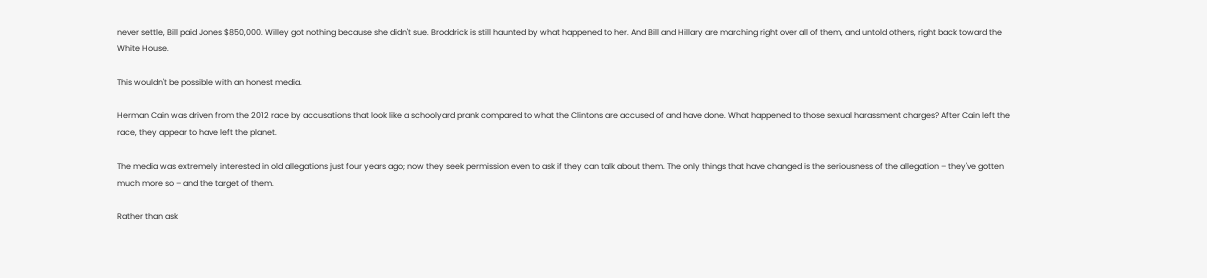never settle, Bill paid Jones $850,000. Willey got nothing because she didn't sue. Broddrick is still haunted by what happened to her. And Bill and Hillary are marching right over all of them, and untold others, right back toward the White House.

This wouldn't be possible with an honest media.

Herman Cain was driven from the 2012 race by accusations that look like a schoolyard prank compared to what the Clintons are accused of and have done. What happened to those sexual harassment charges? After Cain left the race, they appear to have left the planet.

The media was extremely interested in old allegations just four years ago; now they seek permission even to ask if they can talk about them. The only things that have changed is the seriousness of the allegation – they've gotten much more so – and the target of them.

Rather than ask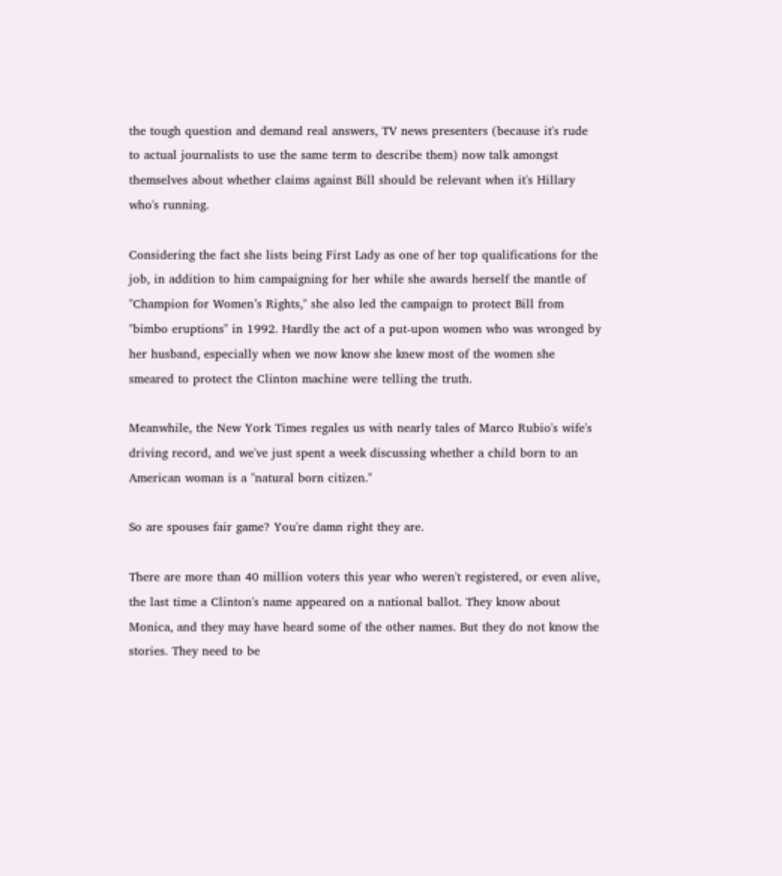the tough question and demand real answers, TV news presenters (because it's rude to actual journalists to use the same term to describe them) now talk amongst themselves about whether claims against Bill should be relevant when it's Hillary who's running.

Considering the fact she lists being First Lady as one of her top qualifications for the job, in addition to him campaigning for her while she awards herself the mantle of "Champion for Women’s Rights," she also led the campaign to protect Bill from "bimbo eruptions" in 1992. Hardly the act of a put-upon women who was wronged by her husband, especially when we now know she knew most of the women she smeared to protect the Clinton machine were telling the truth.

Meanwhile, the New York Times regales us with nearly tales of Marco Rubio's wife's driving record, and we've just spent a week discussing whether a child born to an American woman is a "natural born citizen."

So are spouses fair game? You're damn right they are.

There are more than 40 million voters this year who weren't registered, or even alive, the last time a Clinton's name appeared on a national ballot. They know about Monica, and they may have heard some of the other names. But they do not know the stories. They need to be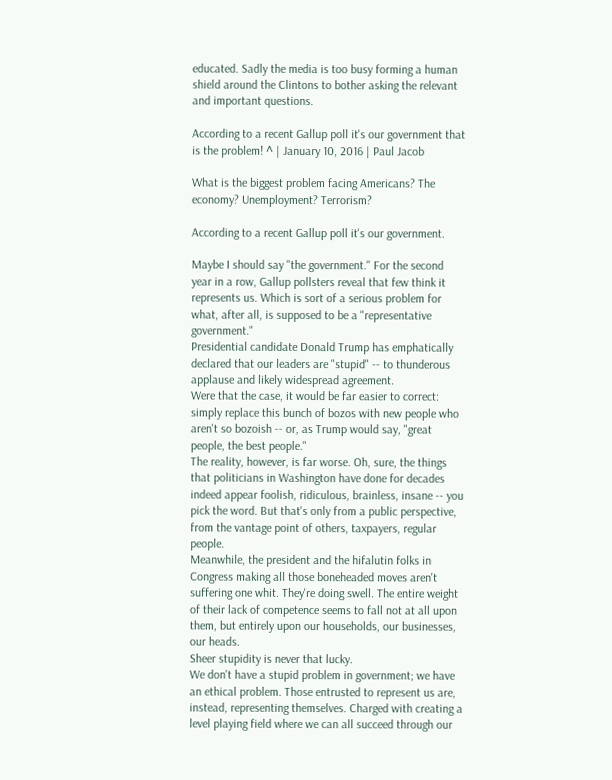educated. Sadly the media is too busy forming a human shield around the Clintons to bother asking the relevant and important questions.

According to a recent Gallup poll it's our government that is the problem! ^ | January 10, 2016 | Paul Jacob

What is the biggest problem facing Americans? The economy? Unemployment? Terrorism?

According to a recent Gallup poll it's our government.

Maybe I should say "the government." For the second year in a row, Gallup pollsters reveal that few think it represents us. Which is sort of a serious problem for what, after all, is supposed to be a "representative government."
Presidential candidate Donald Trump has emphatically declared that our leaders are "stupid" -- to thunderous applause and likely widespread agreement.
Were that the case, it would be far easier to correct: simply replace this bunch of bozos with new people who aren't so bozoish -- or, as Trump would say, "great people, the best people."
The reality, however, is far worse. Oh, sure, the things that politicians in Washington have done for decades indeed appear foolish, ridiculous, brainless, insane -- you pick the word. But that's only from a public perspective, from the vantage point of others, taxpayers, regular people.
Meanwhile, the president and the hifalutin folks in Congress making all those boneheaded moves aren't suffering one whit. They're doing swell. The entire weight of their lack of competence seems to fall not at all upon them, but entirely upon our households, our businesses, our heads.
Sheer stupidity is never that lucky.
We don't have a stupid problem in government; we have an ethical problem. Those entrusted to represent us are, instead, representing themselves. Charged with creating a level playing field where we can all succeed through our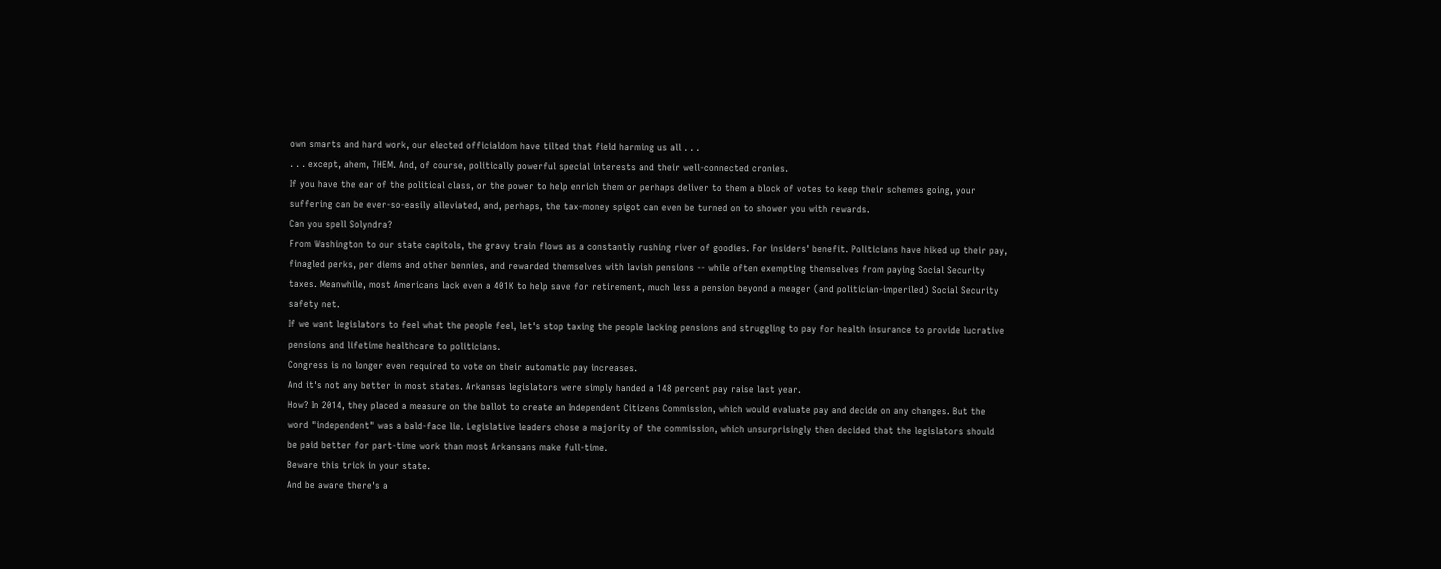own smarts and hard work, our elected officialdom have tilted that field harming us all . . .
. . . except, ahem, THEM. And, of course, politically powerful special interests and their well-connected cronies.
If you have the ear of the political class, or the power to help enrich them or perhaps deliver to them a block of votes to keep their schemes going, your suffering can be ever-so-easily alleviated, and, perhaps, the tax-money spigot can even be turned on to shower you with rewards.
Can you spell Solyndra?
From Washington to our state capitols, the gravy train flows as a constantly rushing river of goodies. For insiders' benefit. Politicians have hiked up their pay, finagled perks, per diems and other bennies, and rewarded themselves with lavish pensions -- while often exempting themselves from paying Social Security taxes. Meanwhile, most Americans lack even a 401K to help save for retirement, much less a pension beyond a meager (and politician-imperiled) Social Security safety net.
If we want legislators to feel what the people feel, let's stop taxing the people lacking pensions and struggling to pay for health insurance to provide lucrative pensions and lifetime healthcare to politicians.
Congress is no longer even required to vote on their automatic pay increases.
And it's not any better in most states. Arkansas legislators were simply handed a 148 percent pay raise last year.
How? In 2014, they placed a measure on the ballot to create an Independent Citizens Commission, which would evaluate pay and decide on any changes. But the word "independent" was a bald-face lie. Legislative leaders chose a majority of the commission, which unsurprisingly then decided that the legislators should be paid better for part-time work than most Arkansans make full-time.
Beware this trick in your state.
And be aware there's a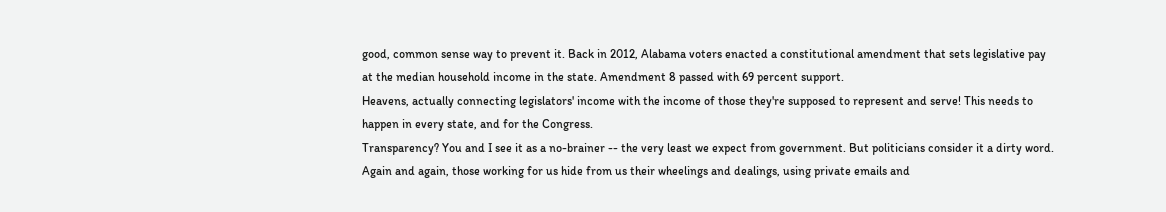good, common sense way to prevent it. Back in 2012, Alabama voters enacted a constitutional amendment that sets legislative pay at the median household income in the state. Amendment 8 passed with 69 percent support.
Heavens, actually connecting legislators' income with the income of those they're supposed to represent and serve! This needs to happen in every state, and for the Congress.
Transparency? You and I see it as a no-brainer -- the very least we expect from government. But politicians consider it a dirty word.
Again and again, those working for us hide from us their wheelings and dealings, using private emails and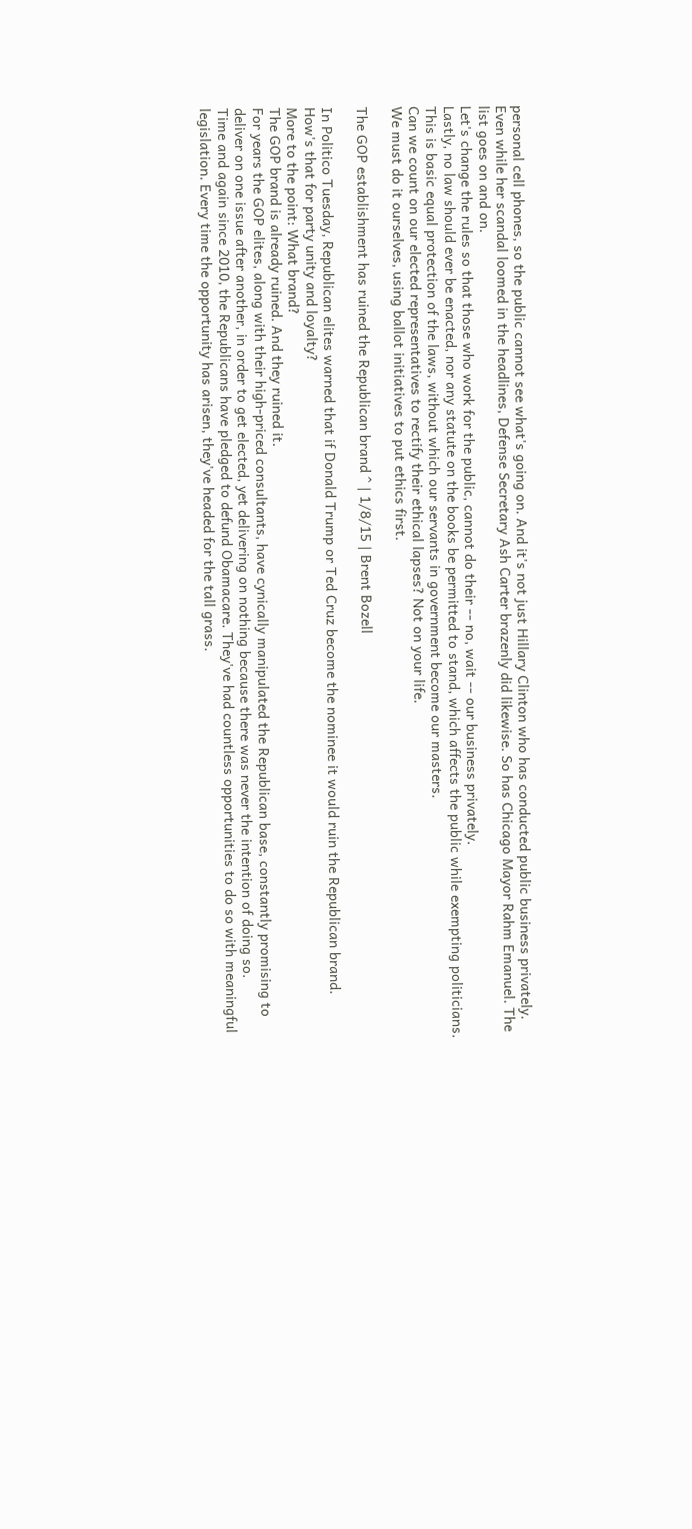personal cell phones, so the public cannot see what's going on. And it's not just Hillary Clinton who has conducted public business privately. Even while her scandal loomed in the headlines, Defense Secretary Ash Carter brazenly did likewise. So has Chicago Mayor Rahm Emanuel. The list goes on and on.
Let's change the rules so that those who work for the public, cannot do their -- no, wait -- our business privately.
Lastly, no law should ever be enacted, nor any statute on the books be permitted to stand, which affects the public while exempting politicians. This is basic equal protection of the laws, without which our servants in government become our masters.
Can we count on our elected representatives to rectify their ethical lapses? Not on your life.
We must do it ourselves, using ballot initiatives to put ethics first.

The GOP establishment has ruined the Republican brand ^ | 1/8/15 | Brent Bozell

In Politico Tuesday, Republican elites warned that if Donald Trump or Ted Cruz become the nominee it would ruin the Republican brand.
How's that for party unity and loyalty?
More to the point: What brand?
The GOP brand is already ruined. And they ruined it.
For years the GOP elites, along with their high-priced consultants, have cynically manipulated the Republican base, constantly promising to deliver on one issue after another, in order to get elected, yet delivering on nothing because there was never the intention of doing so.
Time and again since 2010, the Republicans have pledged to defund Obamacare. They've had countless opportunities to do so with meaningful legislation. Every time the opportunity has arisen, they've headed for the tall grass.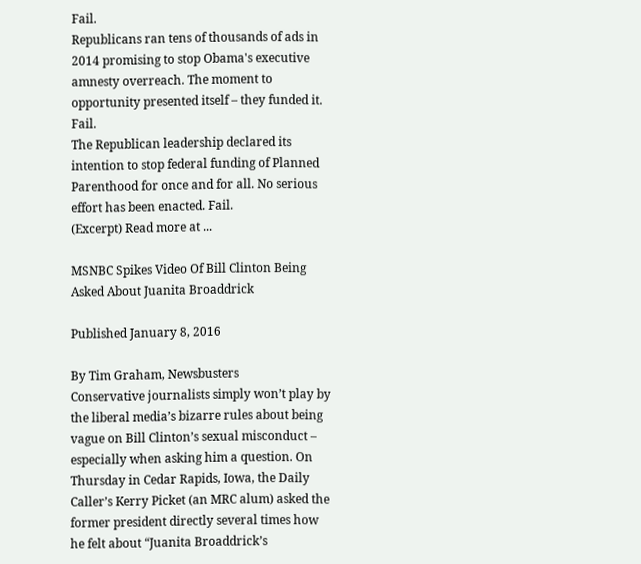Fail.
Republicans ran tens of thousands of ads in 2014 promising to stop Obama's executive amnesty overreach. The moment to opportunity presented itself – they funded it. Fail.
The Republican leadership declared its intention to stop federal funding of Planned Parenthood for once and for all. No serious effort has been enacted. Fail.
(Excerpt) Read more at ...

MSNBC Spikes Video Of Bill Clinton Being Asked About Juanita Broaddrick

Published January 8, 2016

By Tim Graham, Newsbusters
Conservative journalists simply won’t play by the liberal media’s bizarre rules about being vague on Bill Clinton’s sexual misconduct – especially when asking him a question. On Thursday in Cedar Rapids, Iowa, the Daily Caller’s Kerry Picket (an MRC alum) asked the former president directly several times how he felt about “Juanita Broaddrick’s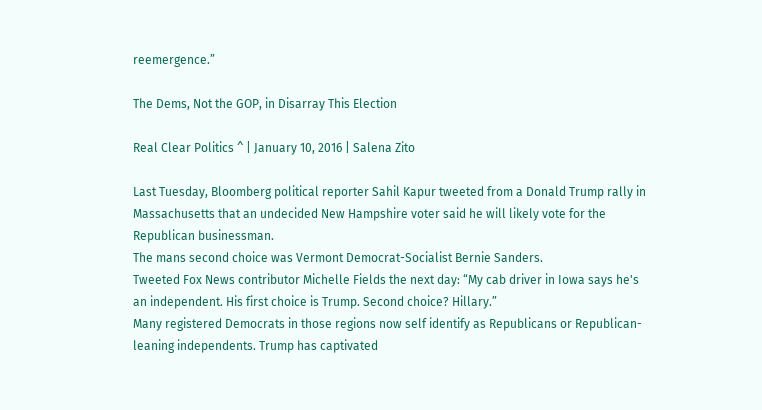reemergence.”

The Dems, Not the GOP, in Disarray This Election

Real Clear Politics ^ | January 10, 2016 | Salena Zito

Last Tuesday, Bloomberg political reporter Sahil Kapur tweeted from a Donald Trump rally in Massachusetts that an undecided New Hampshire voter said he will likely vote for the Republican businessman.
The mans second choice was Vermont Democrat-Socialist Bernie Sanders.
Tweeted Fox News contributor Michelle Fields the next day: “My cab driver in Iowa says he's an independent. His first choice is Trump. Second choice? Hillary.”
Many registered Democrats in those regions now self identify as Republicans or Republican-leaning independents. Trump has captivated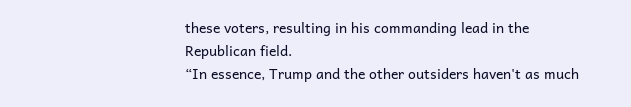these voters, resulting in his commanding lead in the Republican field.
“In essence, Trump and the other outsiders haven't as much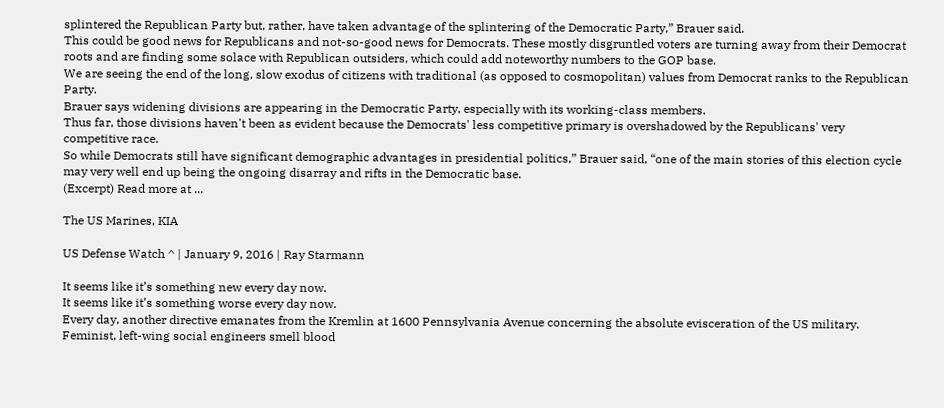splintered the Republican Party but, rather, have taken advantage of the splintering of the Democratic Party,” Brauer said.
This could be good news for Republicans and not-so-good news for Democrats. These mostly disgruntled voters are turning away from their Democrat roots and are finding some solace with Republican outsiders, which could add noteworthy numbers to the GOP base.
We are seeing the end of the long, slow exodus of citizens with traditional (as opposed to cosmopolitan) values from Democrat ranks to the Republican Party.
Brauer says widening divisions are appearing in the Democratic Party, especially with its working-class members.
Thus far, those divisions haven't been as evident because the Democrats' less competitive primary is overshadowed by the Republicans' very competitive race.
So while Democrats still have significant demographic advantages in presidential politics,” Brauer said, “one of the main stories of this election cycle may very well end up being the ongoing disarray and rifts in the Democratic base.
(Excerpt) Read more at ...

The US Marines, KIA

US Defense Watch ^ | January 9, 2016 | Ray Starmann

It seems like it’s something new every day now.
It seems like it’s something worse every day now.
Every day, another directive emanates from the Kremlin at 1600 Pennsylvania Avenue concerning the absolute evisceration of the US military. Feminist, left-wing social engineers smell blood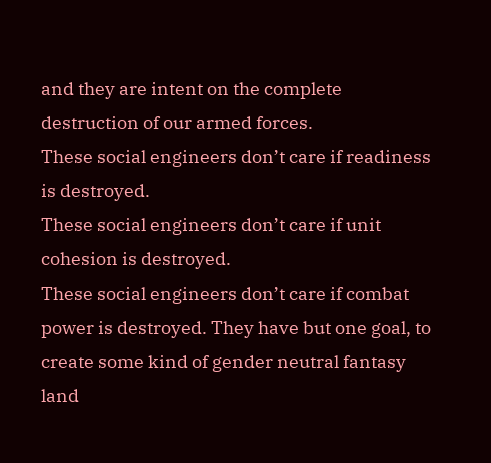and they are intent on the complete destruction of our armed forces.
These social engineers don’t care if readiness is destroyed.
These social engineers don’t care if unit cohesion is destroyed.
These social engineers don’t care if combat power is destroyed. They have but one goal, to create some kind of gender neutral fantasy land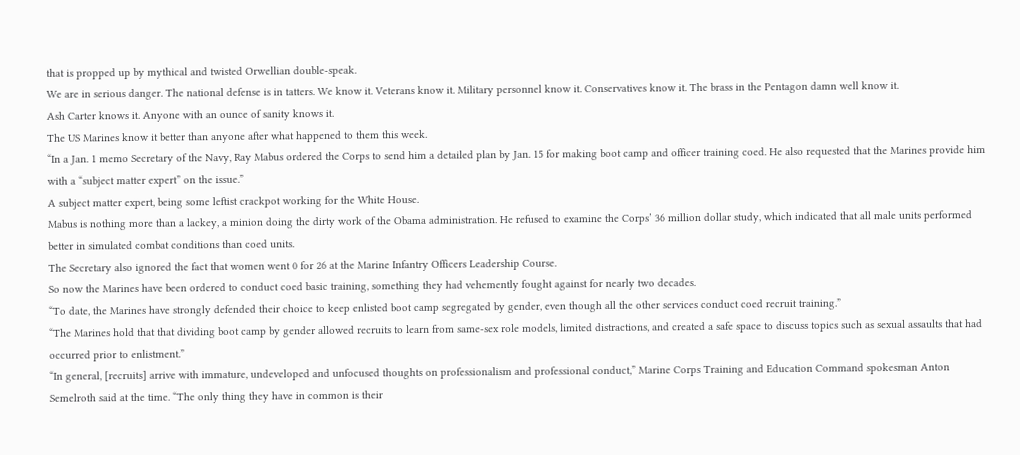that is propped up by mythical and twisted Orwellian double-speak.
We are in serious danger. The national defense is in tatters. We know it. Veterans know it. Military personnel know it. Conservatives know it. The brass in the Pentagon damn well know it.
Ash Carter knows it. Anyone with an ounce of sanity knows it.
The US Marines know it better than anyone after what happened to them this week.
“In a Jan. 1 memo Secretary of the Navy, Ray Mabus ordered the Corps to send him a detailed plan by Jan. 15 for making boot camp and officer training coed. He also requested that the Marines provide him with a “subject matter expert” on the issue.”
A subject matter expert, being some leftist crackpot working for the White House.
Mabus is nothing more than a lackey, a minion doing the dirty work of the Obama administration. He refused to examine the Corps’ 36 million dollar study, which indicated that all male units performed better in simulated combat conditions than coed units.
The Secretary also ignored the fact that women went 0 for 26 at the Marine Infantry Officers Leadership Course.
So now the Marines have been ordered to conduct coed basic training, something they had vehemently fought against for nearly two decades.
“To date, the Marines have strongly defended their choice to keep enlisted boot camp segregated by gender, even though all the other services conduct coed recruit training.”
“The Marines hold that that dividing boot camp by gender allowed recruits to learn from same-sex role models, limited distractions, and created a safe space to discuss topics such as sexual assaults that had occurred prior to enlistment.”
“In general, [recruits] arrive with immature, undeveloped and unfocused thoughts on professionalism and professional conduct,” Marine Corps Training and Education Command spokesman Anton Semelroth said at the time. “The only thing they have in common is their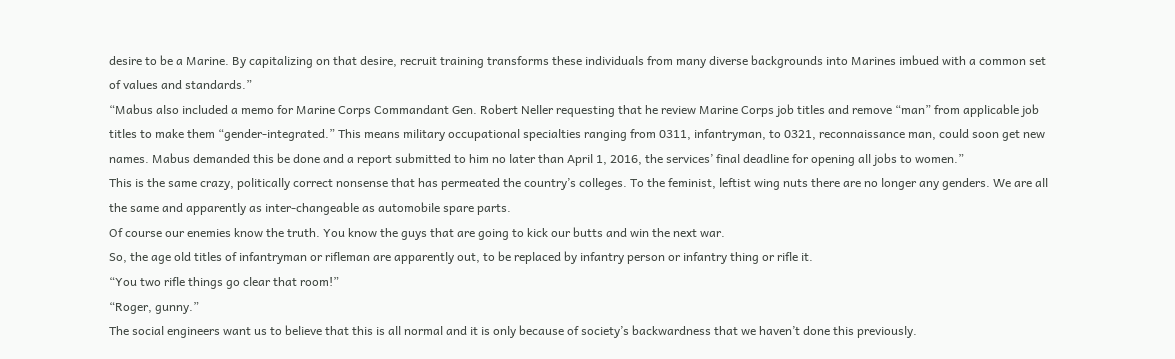desire to be a Marine. By capitalizing on that desire, recruit training transforms these individuals from many diverse backgrounds into Marines imbued with a common set of values and standards.”
“Mabus also included a memo for Marine Corps Commandant Gen. Robert Neller requesting that he review Marine Corps job titles and remove “man” from applicable job titles to make them “gender-integrated.” This means military occupational specialties ranging from 0311, infantryman, to 0321, reconnaissance man, could soon get new names. Mabus demanded this be done and a report submitted to him no later than April 1, 2016, the services’ final deadline for opening all jobs to women.”
This is the same crazy, politically correct nonsense that has permeated the country’s colleges. To the feminist, leftist wing nuts there are no longer any genders. We are all the same and apparently as inter-changeable as automobile spare parts.
Of course our enemies know the truth. You know the guys that are going to kick our butts and win the next war.
So, the age old titles of infantryman or rifleman are apparently out, to be replaced by infantry person or infantry thing or rifle it.
“You two rifle things go clear that room!”
“Roger, gunny.”
The social engineers want us to believe that this is all normal and it is only because of society’s backwardness that we haven’t done this previously.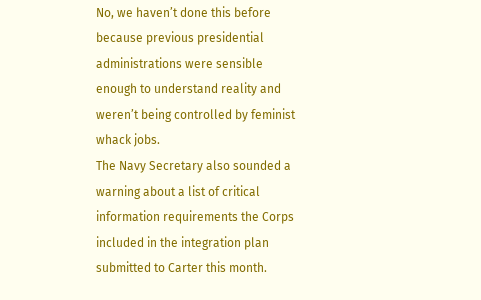No, we haven’t done this before because previous presidential administrations were sensible enough to understand reality and weren’t being controlled by feminist whack jobs.
The Navy Secretary also sounded a warning about a list of critical information requirements the Corps included in the integration plan submitted to Carter this month.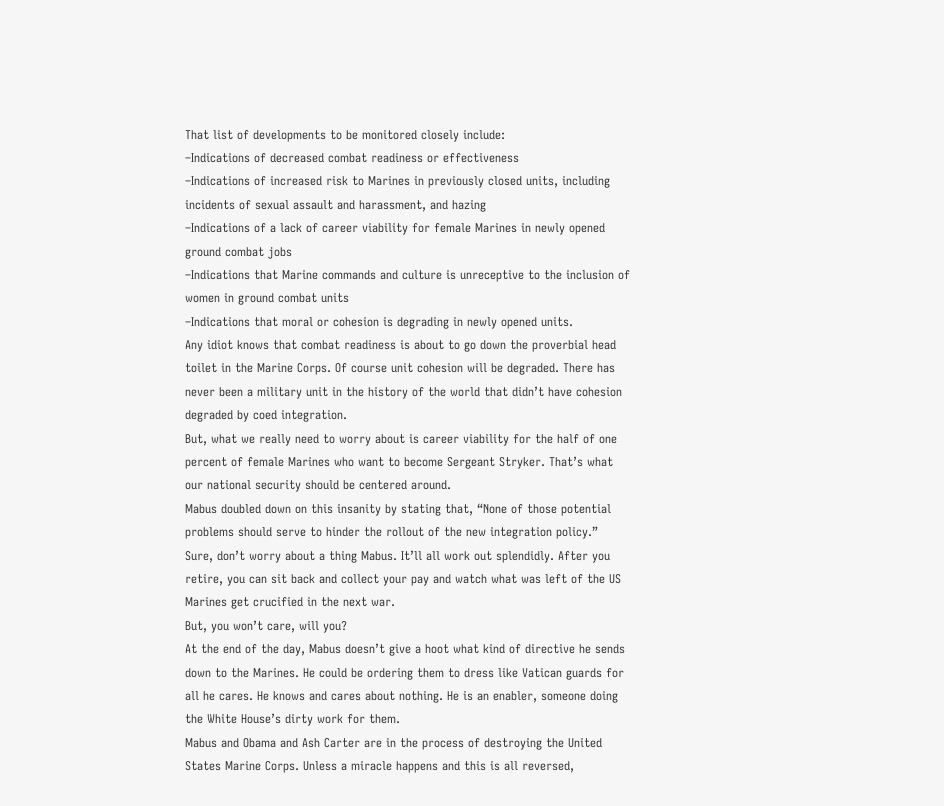That list of developments to be monitored closely include:
–Indications of decreased combat readiness or effectiveness
–Indications of increased risk to Marines in previously closed units, including incidents of sexual assault and harassment, and hazing
–Indications of a lack of career viability for female Marines in newly opened ground combat jobs
–Indications that Marine commands and culture is unreceptive to the inclusion of women in ground combat units
–Indications that moral or cohesion is degrading in newly opened units.
Any idiot knows that combat readiness is about to go down the proverbial head toilet in the Marine Corps. Of course unit cohesion will be degraded. There has never been a military unit in the history of the world that didn’t have cohesion degraded by coed integration.
But, what we really need to worry about is career viability for the half of one percent of female Marines who want to become Sergeant Stryker. That’s what our national security should be centered around.
Mabus doubled down on this insanity by stating that, “None of those potential problems should serve to hinder the rollout of the new integration policy.”
Sure, don’t worry about a thing Mabus. It’ll all work out splendidly. After you retire, you can sit back and collect your pay and watch what was left of the US Marines get crucified in the next war.
But, you won’t care, will you?
At the end of the day, Mabus doesn’t give a hoot what kind of directive he sends down to the Marines. He could be ordering them to dress like Vatican guards for all he cares. He knows and cares about nothing. He is an enabler, someone doing the White House’s dirty work for them.
Mabus and Obama and Ash Carter are in the process of destroying the United States Marine Corps. Unless a miracle happens and this is all reversed,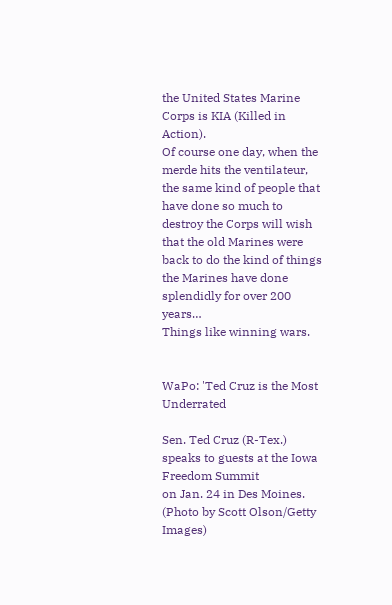the United States Marine Corps is KIA (Killed in Action).
Of course one day, when the merde hits the ventilateur, the same kind of people that have done so much to destroy the Corps will wish that the old Marines were back to do the kind of things the Marines have done splendidly for over 200 years…
Things like winning wars.


WaPo: 'Ted Cruz is the Most Underrated

Sen. Ted Cruz (R-Tex.) speaks to guests at the Iowa Freedom Summit
on Jan. 24 in Des Moines. (Photo by Scott Olson/Getty Images)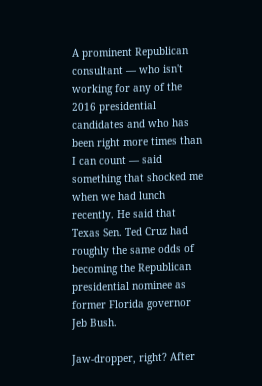A prominent Republican consultant — who isn't working for any of the 2016 presidential candidates and who has been right more times than I can count — said something that shocked me when we had lunch recently. He said that Texas Sen. Ted Cruz had roughly the same odds of becoming the Republican presidential nominee as former Florida governor Jeb Bush.

Jaw-dropper, right? After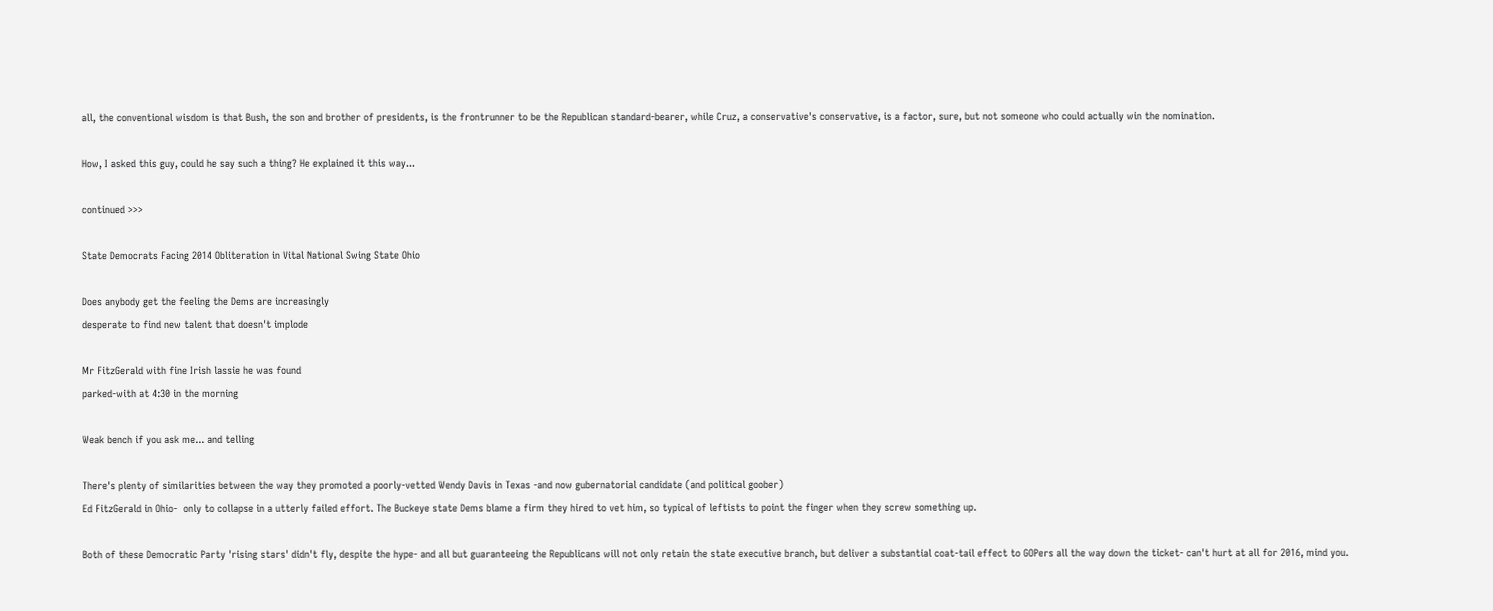all, the conventional wisdom is that Bush, the son and brother of presidents, is the frontrunner to be the Republican standard-bearer, while Cruz, a conservative's conservative, is a factor, sure, but not someone who could actually win the nomination.

How, I asked this guy, could he say such a thing? He explained it this way...

continued >>>

State Democrats Facing 2014 Obliteration in Vital National Swing State Ohio

Does anybody get the feeling the Dems are increasingly
desperate to find new talent that doesn't implode

Mr FitzGerald with fine Irish lassie he was found
parked-with at 4:30 in the morning

Weak bench if you ask me... and telling

There's plenty of similarities between the way they promoted a poorly-vetted Wendy Davis in Texas -and now gubernatorial candidate (and political goober)
Ed FitzGerald in Ohio-  only to collapse in a utterly failed effort. The Buckeye state Dems blame a firm they hired to vet him, so typical of leftists to point the finger when they screw something up.

Both of these Democratic Party 'rising stars' didn't fly, despite the hype- and all but guaranteeing the Republicans will not only retain the state executive branch, but deliver a substantial coat-tail effect to GOPers all the way down the ticket- can't hurt at all for 2016, mind you.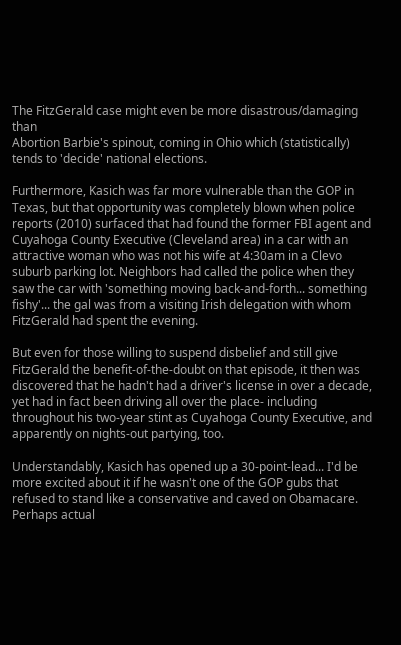The FitzGerald case might even be more disastrous/damaging than
Abortion Barbie's spinout, coming in Ohio which (statistically) tends to 'decide' national elections.

Furthermore, Kasich was far more vulnerable than the GOP in Texas, but that opportunity was completely blown when police reports (2010) surfaced that had found the former FBI agent and Cuyahoga County Executive (Cleveland area) in a car with an attractive woman who was not his wife at 4:30am in a Clevo suburb parking lot. Neighbors had called the police when they saw the car with 'something moving back-and-forth... something fishy'... the gal was from a visiting Irish delegation with whom FitzGerald had spent the evening.

But even for those willing to suspend disbelief and still give FitzGerald the benefit-of-the-doubt on that episode, it then was discovered that he hadn't had a driver's license in over a decade, yet had in fact been driving all over the place- including throughout his two-year stint as Cuyahoga County Executive, and apparently on nights-out partying, too.

Understandably, Kasich has opened up a 30-point-lead... I'd be more excited about it if he wasn't one of the GOP gubs that refused to stand like a conservative and caved on Obamacare. Perhaps actual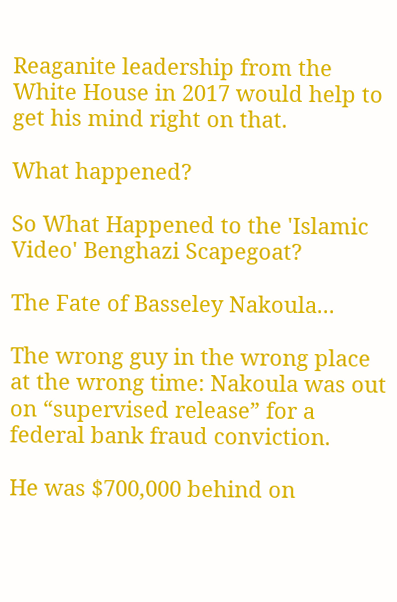Reaganite leadership from the White House in 2017 would help to get his mind right on that.

What happened?

So What Happened to the 'Islamic Video' Benghazi Scapegoat?

The Fate of Basseley Nakoula...

The wrong guy in the wrong place at the wrong time: Nakoula was out on “supervised release” for a federal bank fraud conviction.

He was $700,000 behind on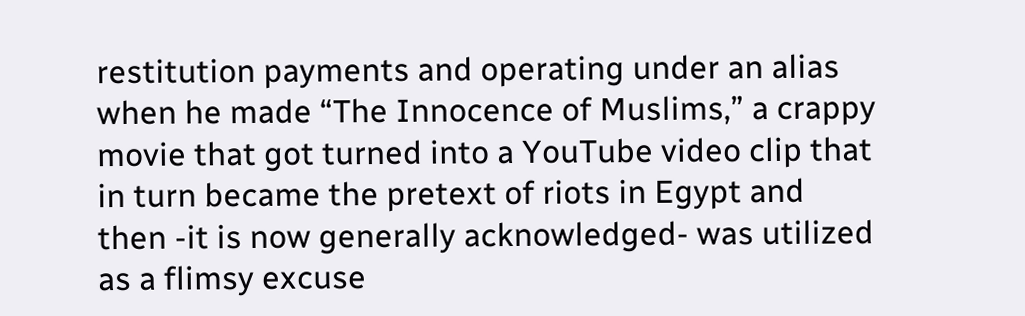restitution payments and operating under an alias when he made “The Innocence of Muslims,” a crappy movie that got turned into a YouTube video clip that in turn became the pretext of riots in Egypt and then -it is now generally acknowledged- was utilized as a flimsy excuse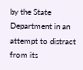by the State Department in an attempt to distract from its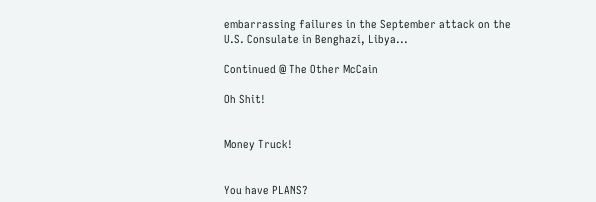embarrassing failures in the September attack on the U.S. Consulate in Benghazi, Libya...

Continued @ The Other McCain

Oh Shit!


Money Truck!


You have PLANS?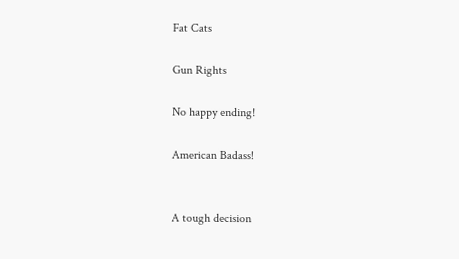Fat Cats

Gun Rights

No happy ending!

American Badass!


A tough decision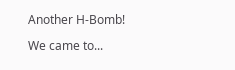Another H-Bomb!

We came to...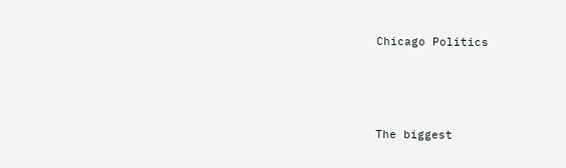Chicago Politics




The biggest